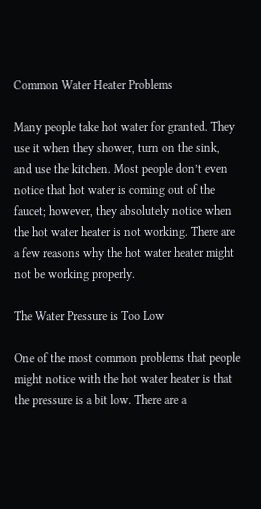Common Water Heater Problems

Many people take hot water for granted. They use it when they shower, turn on the sink, and use the kitchen. Most people don’t even notice that hot water is coming out of the faucet; however, they absolutely notice when the hot water heater is not working. There are a few reasons why the hot water heater might not be working properly.

The Water Pressure is Too Low

One of the most common problems that people might notice with the hot water heater is that the pressure is a bit low. There are a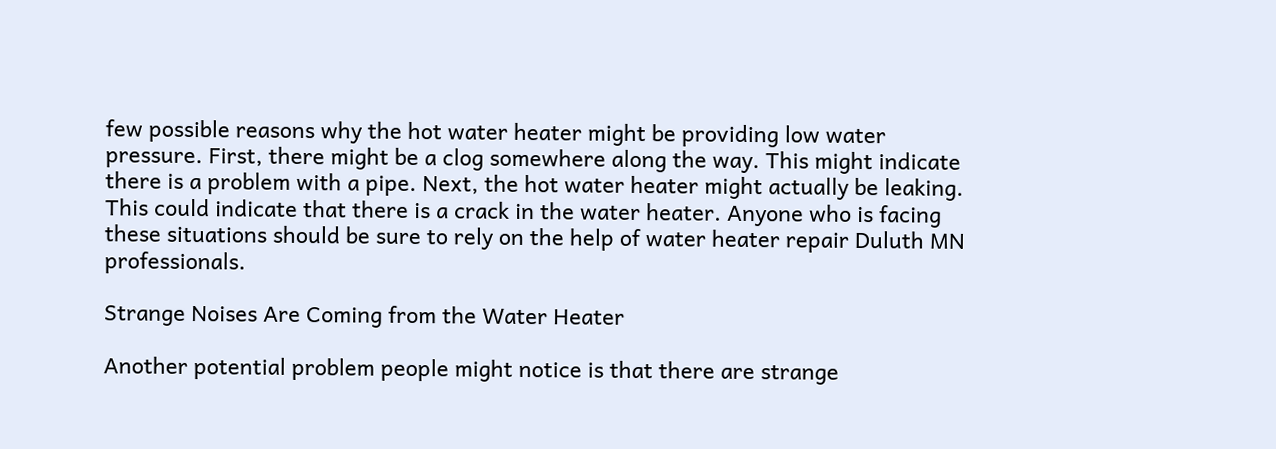few possible reasons why the hot water heater might be providing low water pressure. First, there might be a clog somewhere along the way. This might indicate there is a problem with a pipe. Next, the hot water heater might actually be leaking. This could indicate that there is a crack in the water heater. Anyone who is facing these situations should be sure to rely on the help of water heater repair Duluth MN professionals.

Strange Noises Are Coming from the Water Heater

Another potential problem people might notice is that there are strange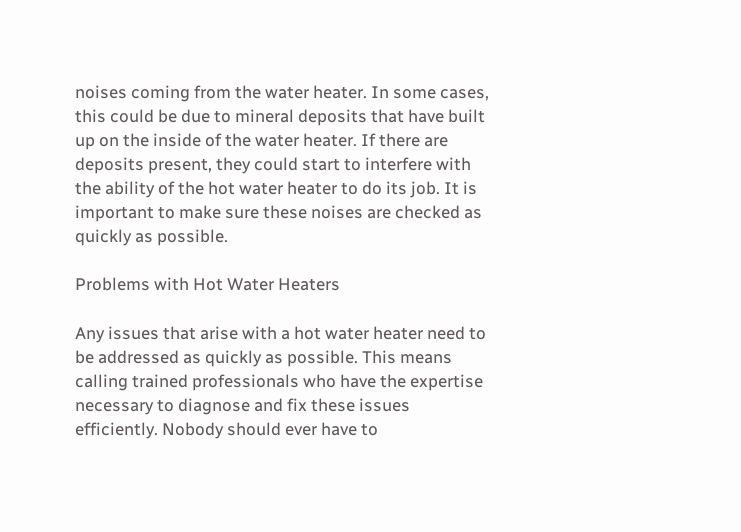noises coming from the water heater. In some cases, this could be due to mineral deposits that have built up on the inside of the water heater. If there are deposits present, they could start to interfere with the ability of the hot water heater to do its job. It is important to make sure these noises are checked as quickly as possible.

Problems with Hot Water Heaters

Any issues that arise with a hot water heater need to be addressed as quickly as possible. This means calling trained professionals who have the expertise necessary to diagnose and fix these issues efficiently. Nobody should ever have to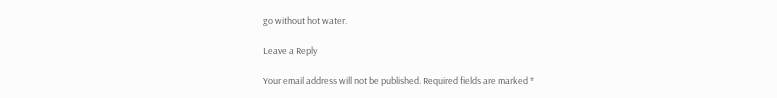go without hot water.

Leave a Reply

Your email address will not be published. Required fields are marked *